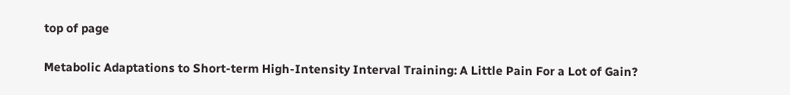top of page

Metabolic Adaptations to Short-term High-Intensity Interval Training: A Little Pain For a Lot of Gain?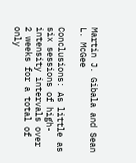Martin J. Gibala and Sean L. McGee

Conclusions: As little as six sessions of high-intensity intervals over 2 weeks for a total of only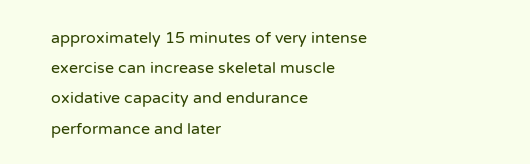approximately 15 minutes of very intense exercise can increase skeletal muscle oxidative capacity and endurance performance and later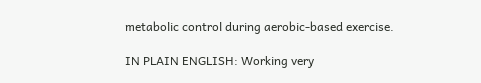metabolic control during aerobic-based exercise.

IN PLAIN ENGLISH: Working very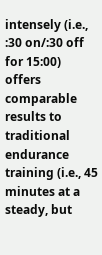intensely (i.e., :30 on/:30 off for 15:00) offers comparable results to traditional endurance training (i.e., 45 minutes at a steady, but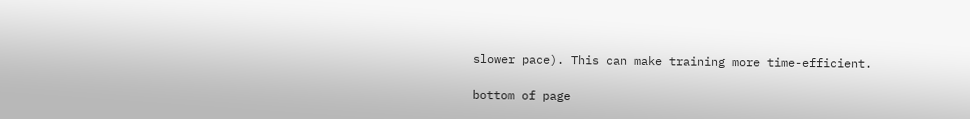slower pace). This can make training more time-efficient.

bottom of page